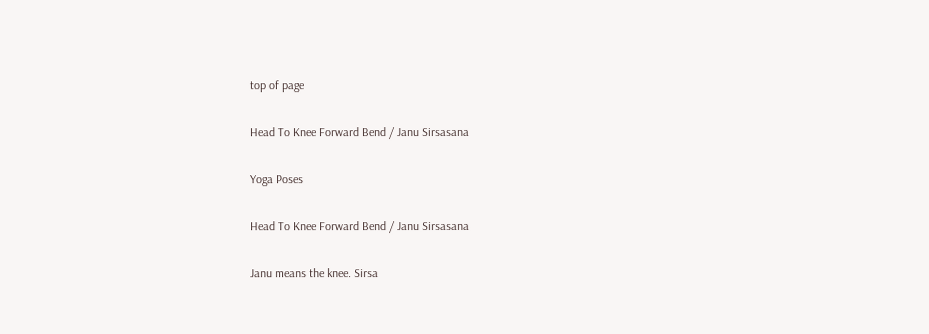top of page

Head To Knee Forward Bend / Janu Sirsasana

Yoga Poses

Head To Knee Forward Bend / Janu Sirsasana

Janu means the knee. Sirsa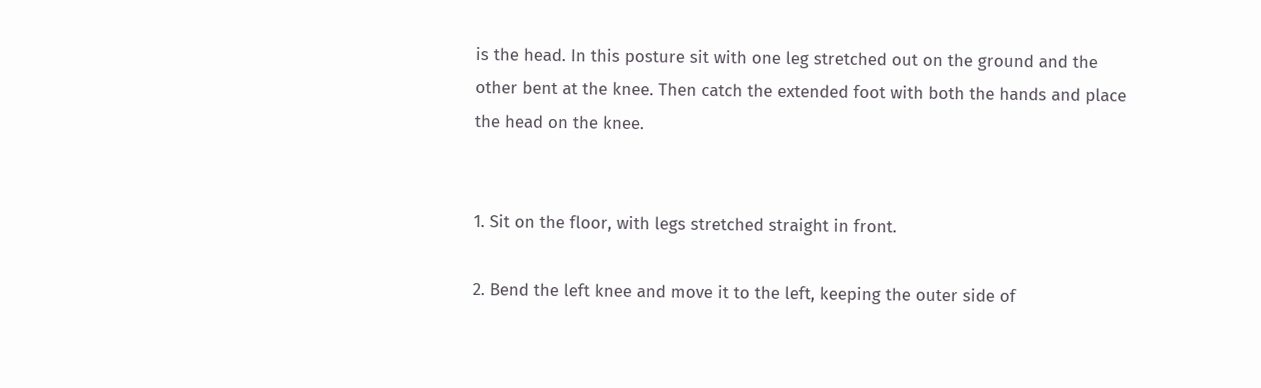is the head. In this posture sit with one leg stretched out on the ground and the other bent at the knee. Then catch the extended foot with both the hands and place the head on the knee.


1. Sit on the floor, with legs stretched straight in front.

2. Bend the left knee and move it to the left, keeping the outer side of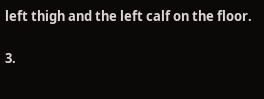left thigh and the left calf on the floor.

3.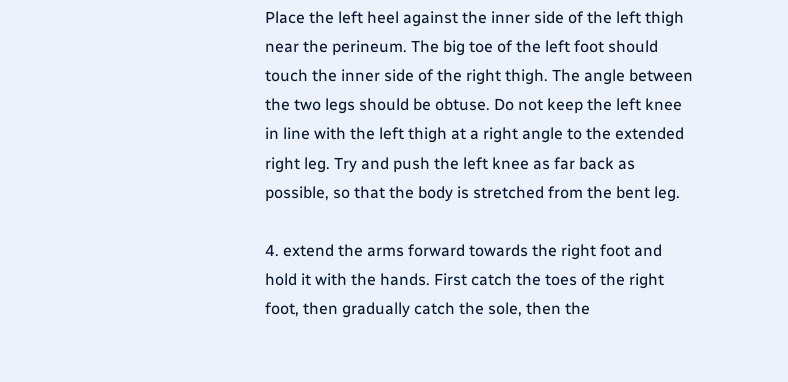Place the left heel against the inner side of the left thigh near the perineum. The big toe of the left foot should touch the inner side of the right thigh. The angle between the two legs should be obtuse. Do not keep the left knee in line with the left thigh at a right angle to the extended right leg. Try and push the left knee as far back as possible, so that the body is stretched from the bent leg.

4. extend the arms forward towards the right foot and hold it with the hands. First catch the toes of the right foot, then gradually catch the sole, then the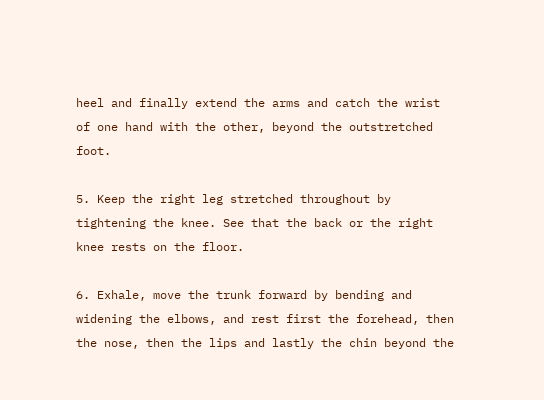heel and finally extend the arms and catch the wrist of one hand with the other, beyond the outstretched foot.

5. Keep the right leg stretched throughout by tightening the knee. See that the back or the right knee rests on the floor.

6. Exhale, move the trunk forward by bending and widening the elbows, and rest first the forehead, then the nose, then the lips and lastly the chin beyond the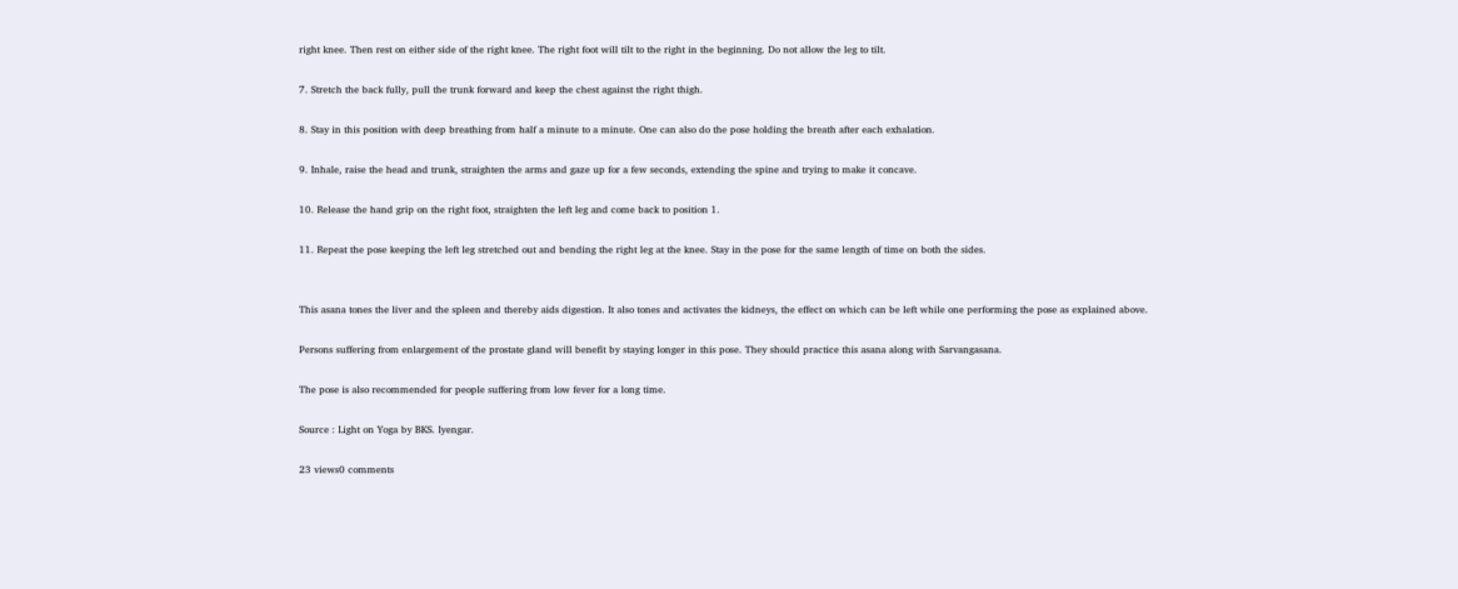right knee. Then rest on either side of the right knee. The right foot will tilt to the right in the beginning. Do not allow the leg to tilt.

7. Stretch the back fully, pull the trunk forward and keep the chest against the right thigh.

8. Stay in this position with deep breathing from half a minute to a minute. One can also do the pose holding the breath after each exhalation.

9. Inhale, raise the head and trunk, straighten the arms and gaze up for a few seconds, extending the spine and trying to make it concave.

10. Release the hand grip on the right foot, straighten the left leg and come back to position 1.

11. Repeat the pose keeping the left leg stretched out and bending the right leg at the knee. Stay in the pose for the same length of time on both the sides.


This asana tones the liver and the spleen and thereby aids digestion. It also tones and activates the kidneys, the effect on which can be left while one performing the pose as explained above.

Persons suffering from enlargement of the prostate gland will benefit by staying longer in this pose. They should practice this asana along with Sarvangasana.

The pose is also recommended for people suffering from low fever for a long time.

Source : Light on Yoga by BKS. Iyengar.

23 views0 comments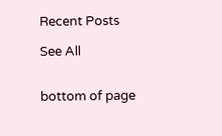Recent Posts

See All


bottom of page